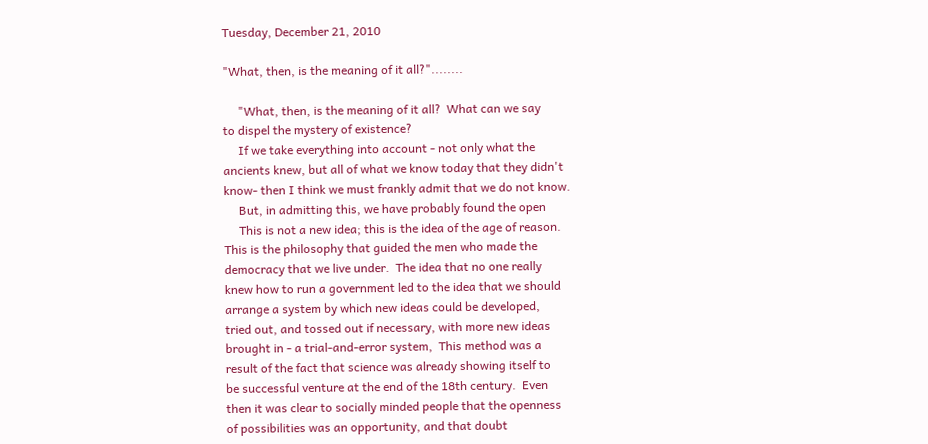Tuesday, December 21, 2010

"What, then, is the meaning of it all?"........

     "What, then, is the meaning of it all?  What can we say
to dispel the mystery of existence?
     If we take everything into account - not only what the
ancients knew, but all of what we know today that they didn't
know- then I think we must frankly admit that we do not know.
     But, in admitting this, we have probably found the open
     This is not a new idea; this is the idea of the age of reason.
This is the philosophy that guided the men who made the
democracy that we live under.  The idea that no one really
knew how to run a government led to the idea that we should
arrange a system by which new ideas could be developed,
tried out, and tossed out if necessary, with more new ideas
brought in - a trial-and-error system,  This method was a
result of the fact that science was already showing itself to
be successful venture at the end of the 18th century.  Even
then it was clear to socially minded people that the openness
of possibilities was an opportunity, and that doubt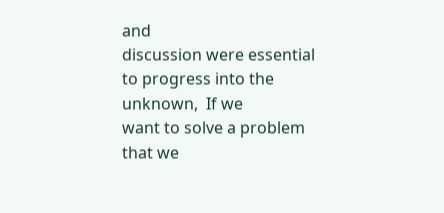and
discussion were essential to progress into the unknown,  If we
want to solve a problem that we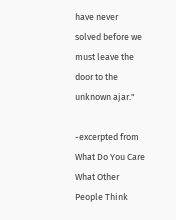have never solved before we
must leave the door to the unknown ajar."

-excerpted from  What Do You Care What Other People Think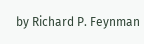by Richard P. Feynman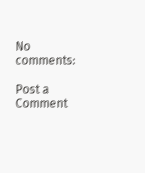No comments:

Post a Comment